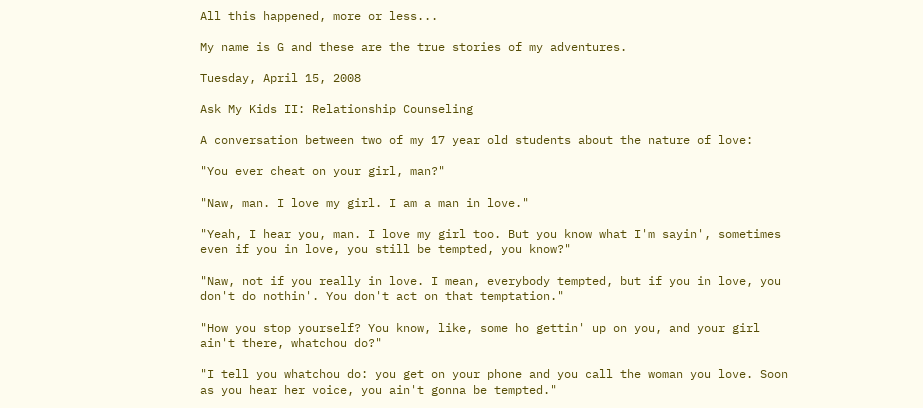All this happened, more or less...

My name is G and these are the true stories of my adventures.

Tuesday, April 15, 2008

Ask My Kids II: Relationship Counseling

A conversation between two of my 17 year old students about the nature of love:

"You ever cheat on your girl, man?"

"Naw, man. I love my girl. I am a man in love."

"Yeah, I hear you, man. I love my girl too. But you know what I'm sayin', sometimes even if you in love, you still be tempted, you know?"

"Naw, not if you really in love. I mean, everybody tempted, but if you in love, you don't do nothin'. You don't act on that temptation."

"How you stop yourself? You know, like, some ho gettin' up on you, and your girl ain't there, whatchou do?"

"I tell you whatchou do: you get on your phone and you call the woman you love. Soon as you hear her voice, you ain't gonna be tempted."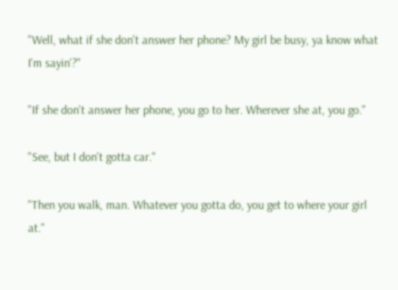"Well, what if she don't answer her phone? My girl be busy, ya know what I'm sayin'?"

"If she don't answer her phone, you go to her. Wherever she at, you go."

"See, but I don't gotta car."

"Then you walk, man. Whatever you gotta do, you get to where your girl at."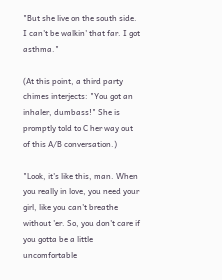"But she live on the south side. I can't be walkin' that far. I got asthma."

(At this point, a third party chimes interjects: "You got an inhaler, dumbass!" She is promptly told to C her way out of this A/B conversation.)

"Look, it's like this, man. When you really in love, you need your girl, like you can't breathe without 'er. So, you don't care if you gotta be a little uncomfortable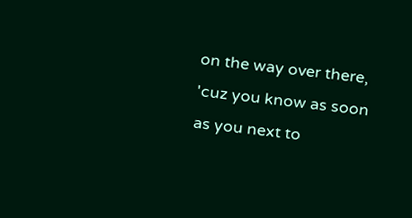on the way over there, 'cuz you know as soon as you next to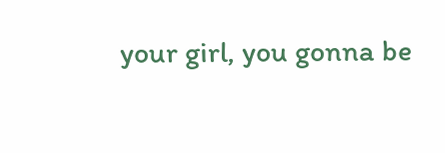your girl, you gonna be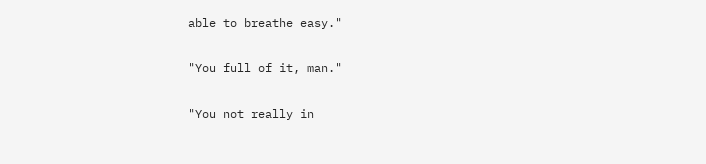able to breathe easy."

"You full of it, man."

"You not really in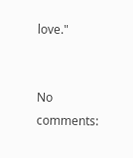love."


No comments: